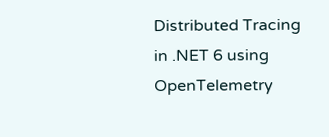Distributed Tracing in .NET 6 using OpenTelemetry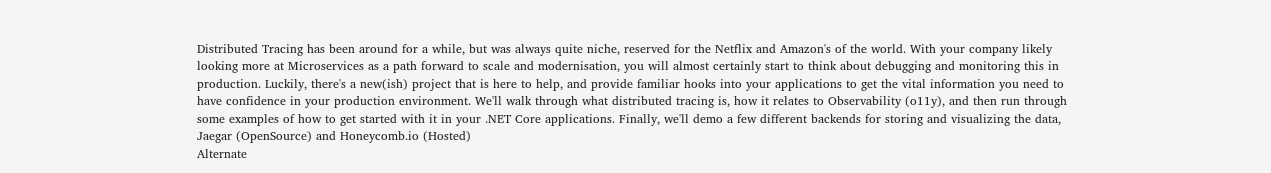Distributed Tracing has been around for a while, but was always quite niche, reserved for the Netflix and Amazon's of the world. With your company likely looking more at Microservices as a path forward to scale and modernisation, you will almost certainly start to think about debugging and monitoring this in production. Luckily, there's a new(ish) project that is here to help, and provide familiar hooks into your applications to get the vital information you need to have confidence in your production environment. We'll walk through what distributed tracing is, how it relates to Observability (o11y), and then run through some examples of how to get started with it in your .NET Core applications. Finally, we'll demo a few different backends for storing and visualizing the data, Jaegar (OpenSource) and Honeycomb.io (Hosted)
Alternate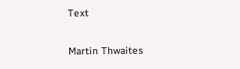Text

Martin Thwaites